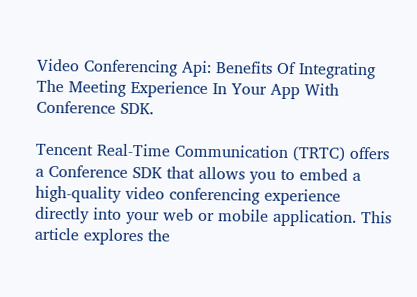Video Conferencing Api: Benefits Of Integrating The Meeting Experience In Your App With Conference SDK.

Tencent Real-Time Communication (TRTC) offers a Conference SDK that allows you to embed a high-quality video conferencing experience directly into your web or mobile application. This article explores the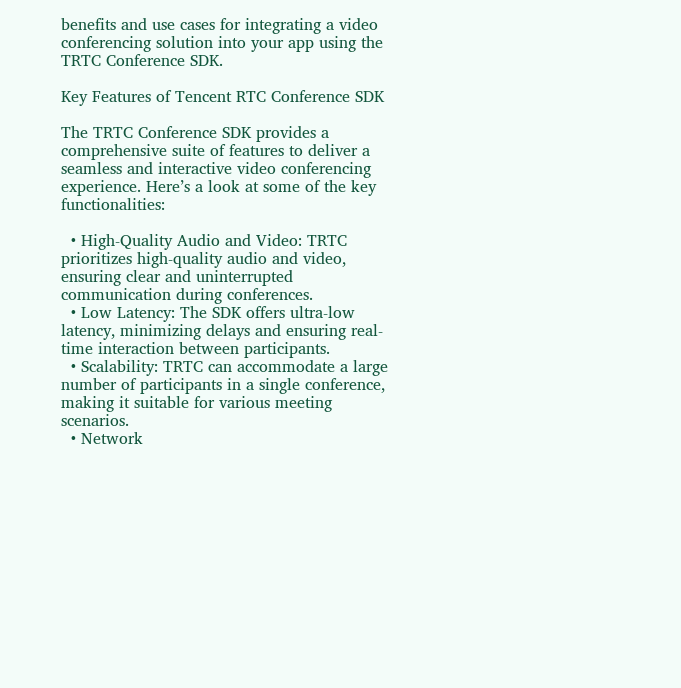benefits and use cases for integrating a video conferencing solution into your app using the TRTC Conference SDK.

Key Features of Tencent RTC Conference SDK

The TRTC Conference SDK provides a comprehensive suite of features to deliver a seamless and interactive video conferencing experience. Here’s a look at some of the key functionalities:

  • High-Quality Audio and Video: TRTC prioritizes high-quality audio and video, ensuring clear and uninterrupted communication during conferences.
  • Low Latency: The SDK offers ultra-low latency, minimizing delays and ensuring real-time interaction between participants.
  • Scalability: TRTC can accommodate a large number of participants in a single conference, making it suitable for various meeting scenarios.
  • Network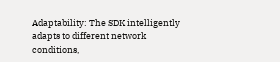Adaptability: The SDK intelligently adapts to different network conditions,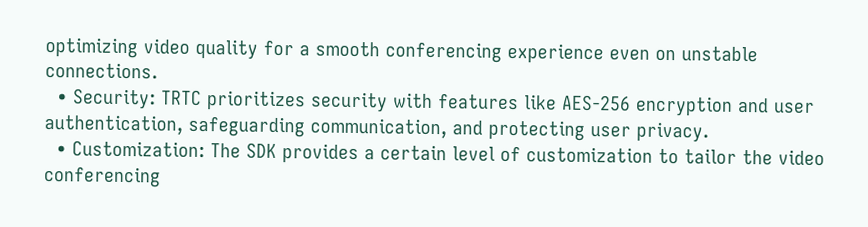optimizing video quality for a smooth conferencing experience even on unstable connections.
  • Security: TRTC prioritizes security with features like AES-256 encryption and user authentication, safeguarding communication, and protecting user privacy.
  • Customization: The SDK provides a certain level of customization to tailor the video conferencing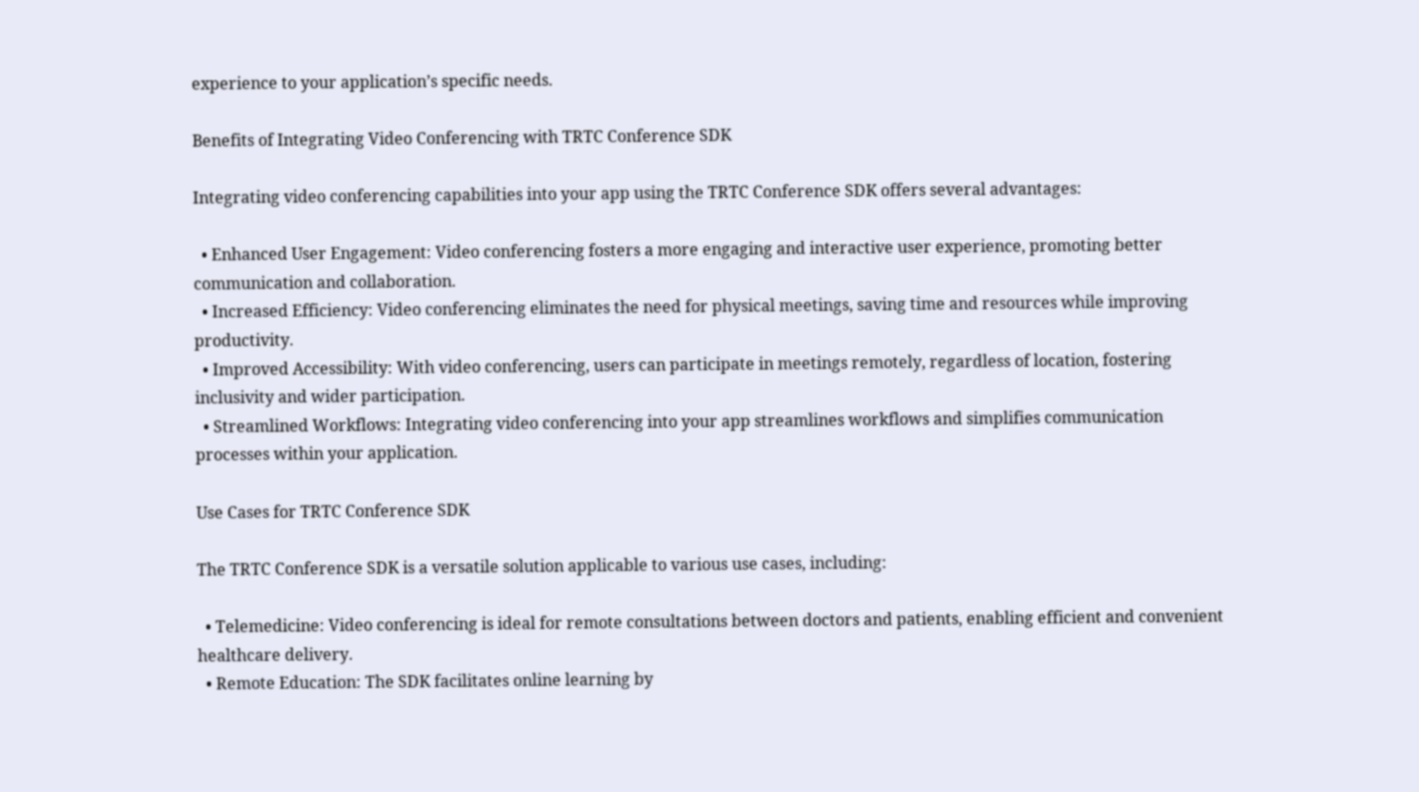experience to your application’s specific needs.

Benefits of Integrating Video Conferencing with TRTC Conference SDK

Integrating video conferencing capabilities into your app using the TRTC Conference SDK offers several advantages:

  • Enhanced User Engagement: Video conferencing fosters a more engaging and interactive user experience, promoting better communication and collaboration.
  • Increased Efficiency: Video conferencing eliminates the need for physical meetings, saving time and resources while improving productivity.
  • Improved Accessibility: With video conferencing, users can participate in meetings remotely, regardless of location, fostering inclusivity and wider participation.
  • Streamlined Workflows: Integrating video conferencing into your app streamlines workflows and simplifies communication processes within your application.

Use Cases for TRTC Conference SDK

The TRTC Conference SDK is a versatile solution applicable to various use cases, including:

  • Telemedicine: Video conferencing is ideal for remote consultations between doctors and patients, enabling efficient and convenient healthcare delivery.
  • Remote Education: The SDK facilitates online learning by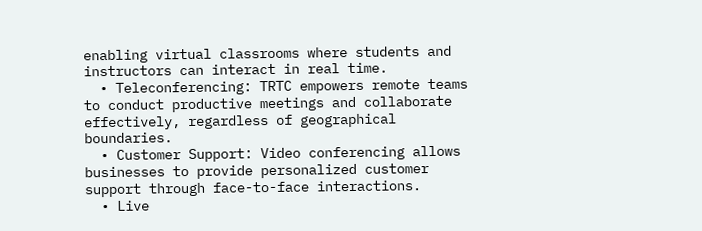enabling virtual classrooms where students and instructors can interact in real time.
  • Teleconferencing: TRTC empowers remote teams to conduct productive meetings and collaborate effectively, regardless of geographical boundaries.
  • Customer Support: Video conferencing allows businesses to provide personalized customer support through face-to-face interactions.
  • Live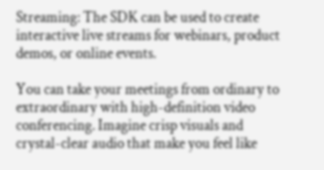Streaming: The SDK can be used to create interactive live streams for webinars, product demos, or online events.

You can take your meetings from ordinary to extraordinary with high-definition video conferencing. Imagine crisp visuals and crystal-clear audio that make you feel like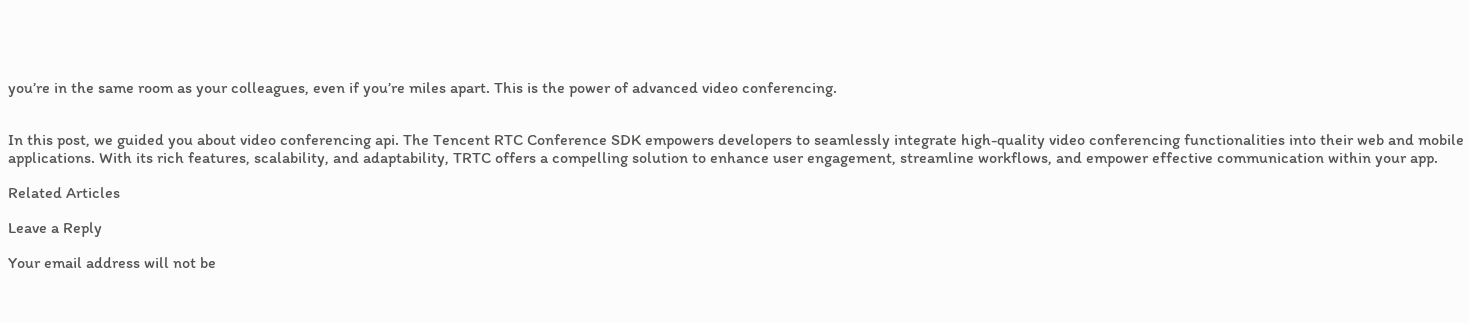you’re in the same room as your colleagues, even if you’re miles apart. This is the power of advanced video conferencing.


In this post, we guided you about video conferencing api. The Tencent RTC Conference SDK empowers developers to seamlessly integrate high-quality video conferencing functionalities into their web and mobile applications. With its rich features, scalability, and adaptability, TRTC offers a compelling solution to enhance user engagement, streamline workflows, and empower effective communication within your app.

Related Articles

Leave a Reply

Your email address will not be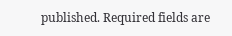published. Required fields are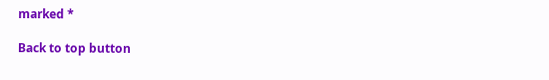marked *

Back to top button